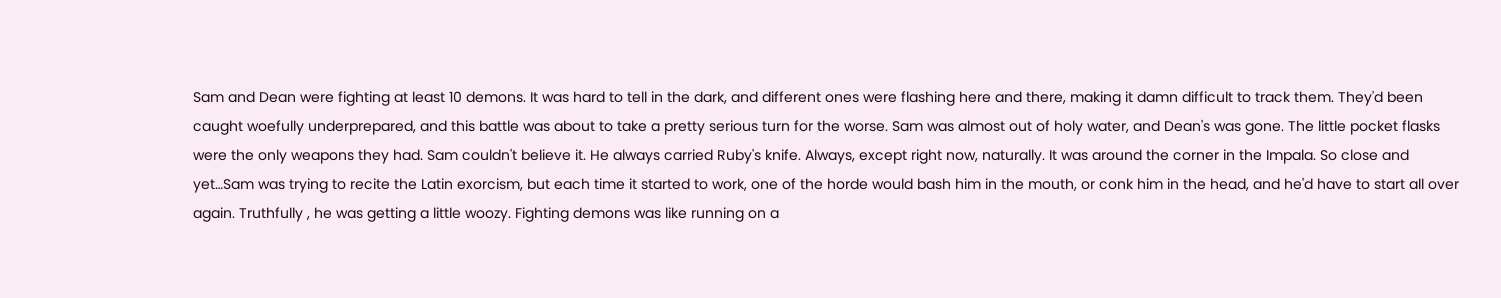Sam and Dean were fighting at least 10 demons. It was hard to tell in the dark, and different ones were flashing here and there, making it damn difficult to track them. They'd been caught woefully underprepared, and this battle was about to take a pretty serious turn for the worse. Sam was almost out of holy water, and Dean's was gone. The little pocket flasks were the only weapons they had. Sam couldn't believe it. He always carried Ruby's knife. Always, except right now, naturally. It was around the corner in the Impala. So close and yet…Sam was trying to recite the Latin exorcism, but each time it started to work, one of the horde would bash him in the mouth, or conk him in the head, and he'd have to start all over again. Truthfully , he was getting a little woozy. Fighting demons was like running on a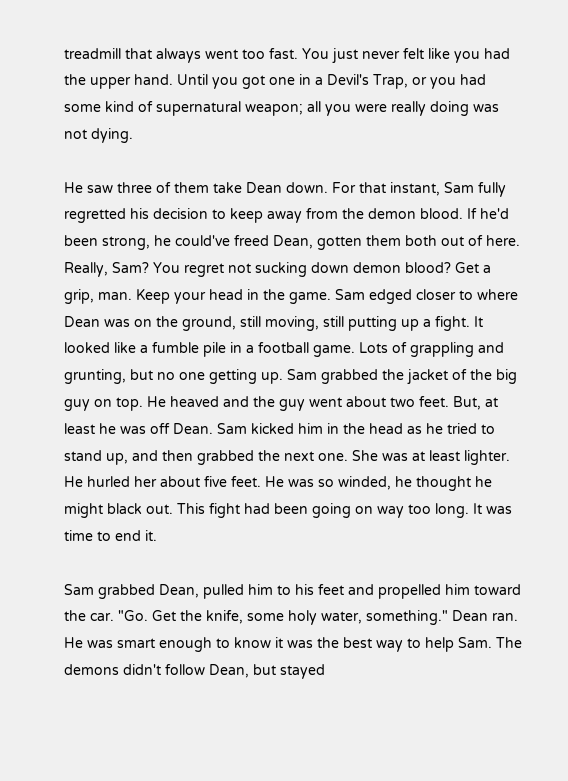treadmill that always went too fast. You just never felt like you had the upper hand. Until you got one in a Devil's Trap, or you had some kind of supernatural weapon; all you were really doing was not dying.

He saw three of them take Dean down. For that instant, Sam fully regretted his decision to keep away from the demon blood. If he'd been strong, he could've freed Dean, gotten them both out of here. Really, Sam? You regret not sucking down demon blood? Get a grip, man. Keep your head in the game. Sam edged closer to where Dean was on the ground, still moving, still putting up a fight. It looked like a fumble pile in a football game. Lots of grappling and grunting, but no one getting up. Sam grabbed the jacket of the big guy on top. He heaved and the guy went about two feet. But, at least he was off Dean. Sam kicked him in the head as he tried to stand up, and then grabbed the next one. She was at least lighter. He hurled her about five feet. He was so winded, he thought he might black out. This fight had been going on way too long. It was time to end it.

Sam grabbed Dean, pulled him to his feet and propelled him toward the car. "Go. Get the knife, some holy water, something." Dean ran. He was smart enough to know it was the best way to help Sam. The demons didn't follow Dean, but stayed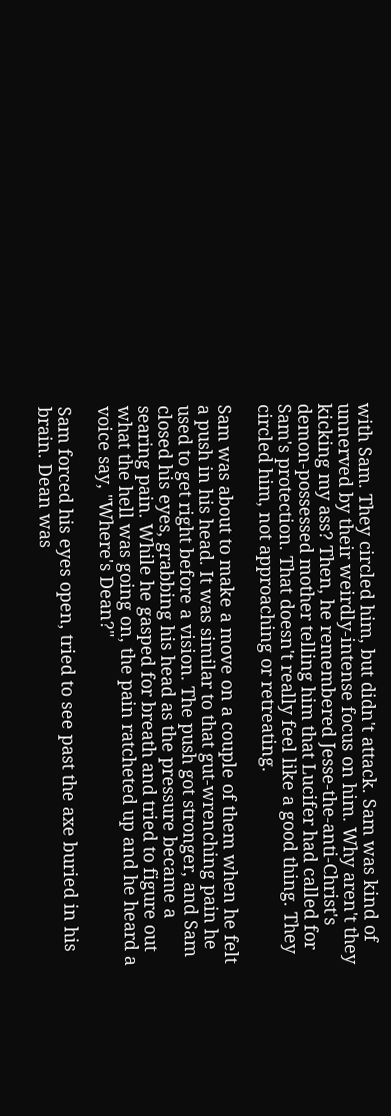with Sam. They circled him, but didn't attack. Sam was kind of unnerved by their weirdly-intense focus on him. Why aren't they kicking my ass? Then, he remembered Jesse-the-anti-Christ's demon-possessed mother telling him that Lucifer had called for Sam's protection. That doesn't really feel like a good thing. They circled him, not approaching or retreating.

Sam was about to make a move on a couple of them when he felt a push in his head. It was similar to that gut-wrenching pain he used to get right before a vision. The push got stronger, and Sam closed his eyes, grabbing his head as the pressure became a searing pain. While he gasped for breath and tried to figure out what the hell was going on, the pain ratcheted up and he heard a voice say, "Where's Dean?"

Sam forced his eyes open, tried to see past the axe buried in his brain. Dean was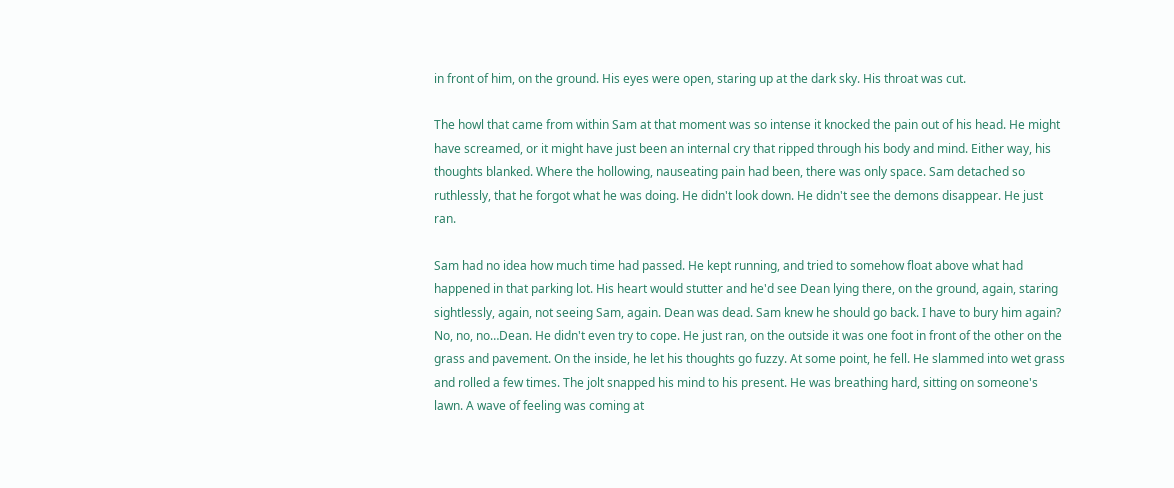in front of him, on the ground. His eyes were open, staring up at the dark sky. His throat was cut.

The howl that came from within Sam at that moment was so intense it knocked the pain out of his head. He might have screamed, or it might have just been an internal cry that ripped through his body and mind. Either way, his thoughts blanked. Where the hollowing, nauseating pain had been, there was only space. Sam detached so ruthlessly, that he forgot what he was doing. He didn't look down. He didn't see the demons disappear. He just ran.

Sam had no idea how much time had passed. He kept running, and tried to somehow float above what had happened in that parking lot. His heart would stutter and he'd see Dean lying there, on the ground, again, staring sightlessly, again, not seeing Sam, again. Dean was dead. Sam knew he should go back. I have to bury him again? No, no, no…Dean. He didn't even try to cope. He just ran, on the outside it was one foot in front of the other on the grass and pavement. On the inside, he let his thoughts go fuzzy. At some point, he fell. He slammed into wet grass and rolled a few times. The jolt snapped his mind to his present. He was breathing hard, sitting on someone's lawn. A wave of feeling was coming at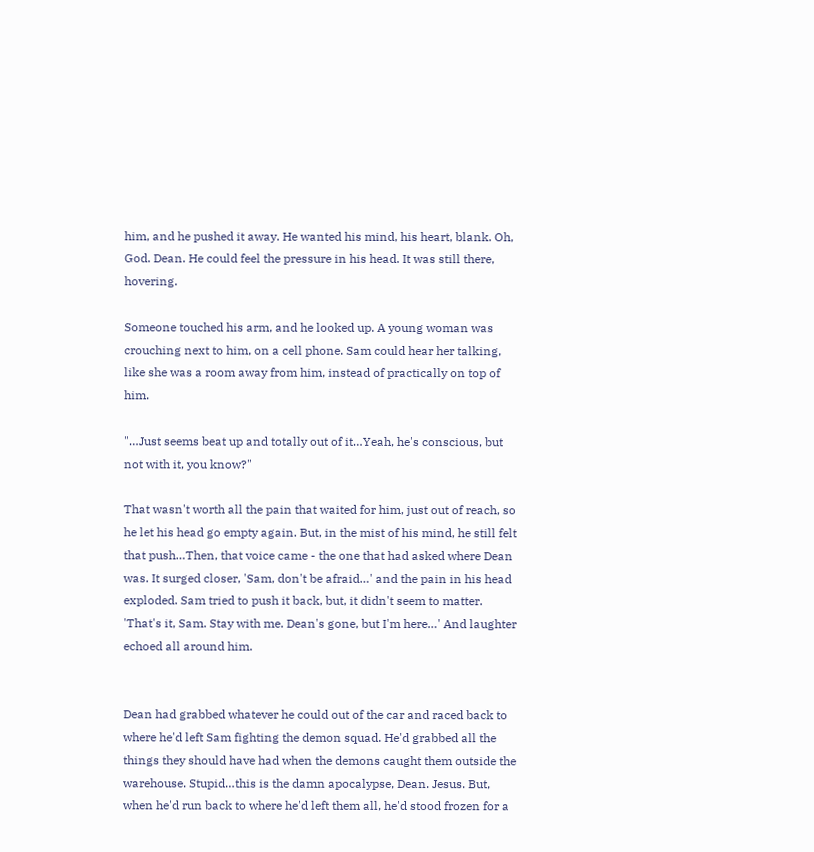him, and he pushed it away. He wanted his mind, his heart, blank. Oh, God. Dean. He could feel the pressure in his head. It was still there, hovering.

Someone touched his arm, and he looked up. A young woman was crouching next to him, on a cell phone. Sam could hear her talking, like she was a room away from him, instead of practically on top of him.

"…Just seems beat up and totally out of it…Yeah, he's conscious, but not with it, you know?"

That wasn't worth all the pain that waited for him, just out of reach, so he let his head go empty again. But, in the mist of his mind, he still felt that push…Then, that voice came - the one that had asked where Dean was. It surged closer, 'Sam, don't be afraid…' and the pain in his head exploded. Sam tried to push it back, but, it didn't seem to matter. 'That's it, Sam. Stay with me. Dean's gone, but I'm here…' And laughter echoed all around him.


Dean had grabbed whatever he could out of the car and raced back to where he'd left Sam fighting the demon squad. He'd grabbed all the things they should have had when the demons caught them outside the warehouse. Stupid…this is the damn apocalypse, Dean. Jesus. But, when he'd run back to where he'd left them all, he'd stood frozen for a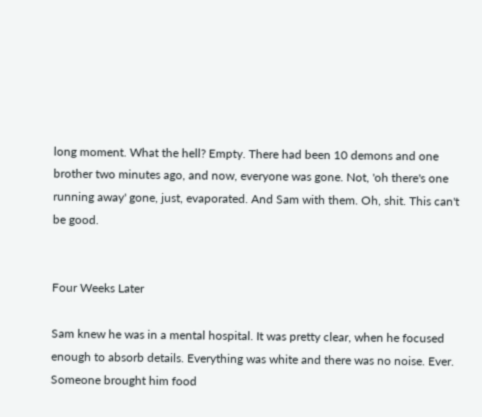long moment. What the hell? Empty. There had been 10 demons and one brother two minutes ago, and now, everyone was gone. Not, 'oh there's one running away' gone, just, evaporated. And Sam with them. Oh, shit. This can't be good.


Four Weeks Later

Sam knew he was in a mental hospital. It was pretty clear, when he focused enough to absorb details. Everything was white and there was no noise. Ever. Someone brought him food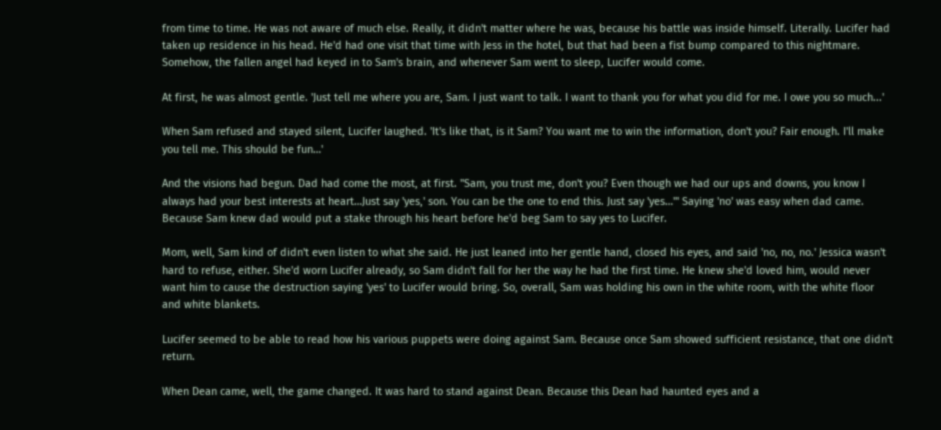from time to time. He was not aware of much else. Really, it didn't matter where he was, because his battle was inside himself. Literally. Lucifer had taken up residence in his head. He'd had one visit that time with Jess in the hotel, but that had been a fist bump compared to this nightmare. Somehow, the fallen angel had keyed in to Sam's brain, and whenever Sam went to sleep, Lucifer would come.

At first, he was almost gentle. 'Just tell me where you are, Sam. I just want to talk. I want to thank you for what you did for me. I owe you so much...'

When Sam refused and stayed silent, Lucifer laughed. 'It's like that, is it Sam? You want me to win the information, don't you? Fair enough. I'll make you tell me. This should be fun…'

And the visions had begun. Dad had come the most, at first. "Sam, you trust me, don't you? Even though we had our ups and downs, you know I always had your best interests at heart…Just say 'yes,' son. You can be the one to end this. Just say 'yes…'" Saying 'no' was easy when dad came. Because Sam knew dad would put a stake through his heart before he'd beg Sam to say yes to Lucifer.

Mom, well, Sam kind of didn't even listen to what she said. He just leaned into her gentle hand, closed his eyes, and said 'no, no, no.' Jessica wasn't hard to refuse, either. She'd worn Lucifer already, so Sam didn't fall for her the way he had the first time. He knew she'd loved him, would never want him to cause the destruction saying 'yes' to Lucifer would bring. So, overall, Sam was holding his own in the white room, with the white floor and white blankets.

Lucifer seemed to be able to read how his various puppets were doing against Sam. Because once Sam showed sufficient resistance, that one didn't return.

When Dean came, well, the game changed. It was hard to stand against Dean. Because this Dean had haunted eyes and a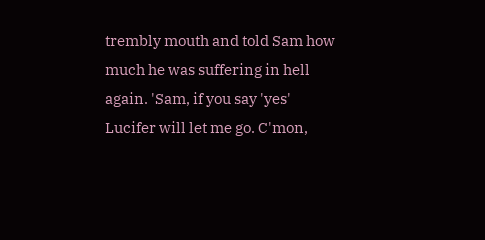trembly mouth and told Sam how much he was suffering in hell again. 'Sam, if you say 'yes' Lucifer will let me go. C'mon,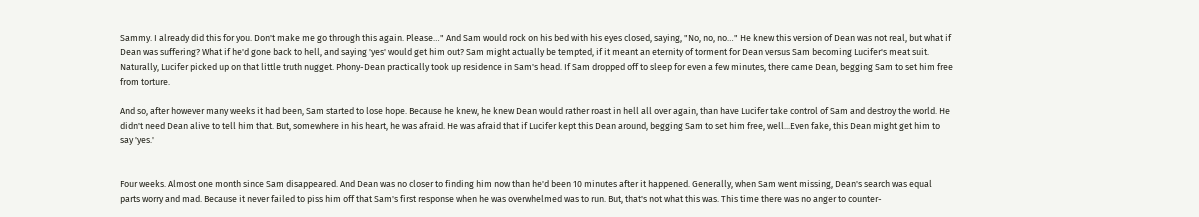Sammy. I already did this for you. Don't make me go through this again. Please…" And Sam would rock on his bed with his eyes closed, saying, "No, no, no…" He knew this version of Dean was not real, but what if Dean was suffering? What if he'd gone back to hell, and saying 'yes' would get him out? Sam might actually be tempted, if it meant an eternity of torment for Dean versus Sam becoming Lucifer's meat suit. Naturally, Lucifer picked up on that little truth nugget. Phony-Dean practically took up residence in Sam's head. If Sam dropped off to sleep for even a few minutes, there came Dean, begging Sam to set him free from torture.

And so, after however many weeks it had been, Sam started to lose hope. Because he knew, he knew Dean would rather roast in hell all over again, than have Lucifer take control of Sam and destroy the world. He didn't need Dean alive to tell him that. But, somewhere in his heart, he was afraid. He was afraid that if Lucifer kept this Dean around, begging Sam to set him free, well...Even fake, this Dean might get him to say 'yes.'


Four weeks. Almost one month since Sam disappeared. And Dean was no closer to finding him now than he'd been 10 minutes after it happened. Generally, when Sam went missing, Dean's search was equal parts worry and mad. Because it never failed to piss him off that Sam's first response when he was overwhelmed was to run. But, that's not what this was. This time there was no anger to counter-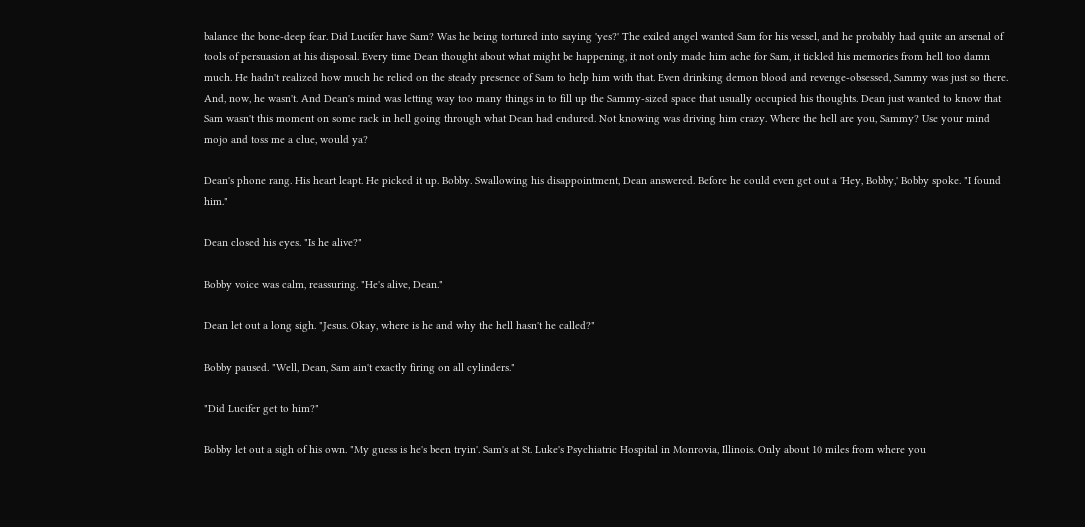balance the bone-deep fear. Did Lucifer have Sam? Was he being tortured into saying 'yes?' The exiled angel wanted Sam for his vessel, and he probably had quite an arsenal of tools of persuasion at his disposal. Every time Dean thought about what might be happening, it not only made him ache for Sam, it tickled his memories from hell too damn much. He hadn't realized how much he relied on the steady presence of Sam to help him with that. Even drinking demon blood and revenge-obsessed, Sammy was just so there. And, now, he wasn't. And Dean's mind was letting way too many things in to fill up the Sammy-sized space that usually occupied his thoughts. Dean just wanted to know that Sam wasn't this moment on some rack in hell going through what Dean had endured. Not knowing was driving him crazy. Where the hell are you, Sammy? Use your mind mojo and toss me a clue, would ya?

Dean's phone rang. His heart leapt. He picked it up. Bobby. Swallowing his disappointment, Dean answered. Before he could even get out a 'Hey, Bobby,' Bobby spoke. "I found him."

Dean closed his eyes. "Is he alive?"

Bobby voice was calm, reassuring. "He's alive, Dean."

Dean let out a long sigh. "Jesus. Okay, where is he and why the hell hasn't he called?"

Bobby paused. "Well, Dean, Sam ain't exactly firing on all cylinders."

"Did Lucifer get to him?"

Bobby let out a sigh of his own. "My guess is he's been tryin'. Sam's at St. Luke's Psychiatric Hospital in Monrovia, Illinois. Only about 10 miles from where you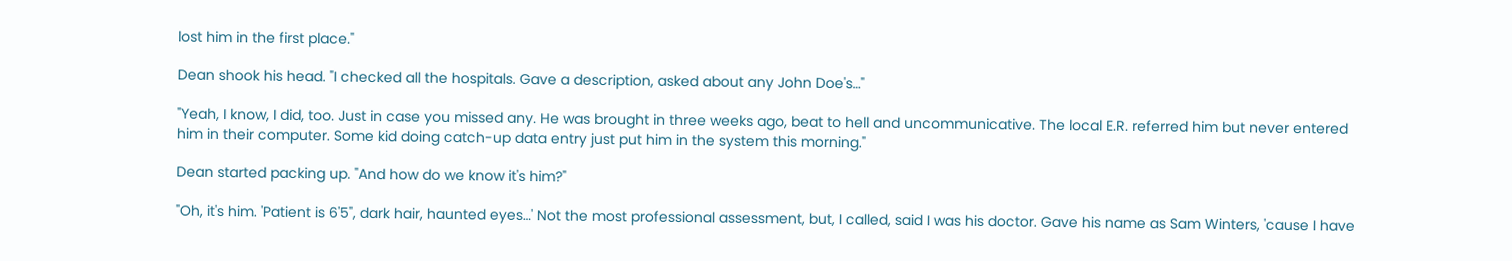lost him in the first place."

Dean shook his head. "I checked all the hospitals. Gave a description, asked about any John Doe's…"

"Yeah, I know, I did, too. Just in case you missed any. He was brought in three weeks ago, beat to hell and uncommunicative. The local E.R. referred him but never entered him in their computer. Some kid doing catch-up data entry just put him in the system this morning."

Dean started packing up. "And how do we know it's him?"

"Oh, it's him. 'Patient is 6'5", dark hair, haunted eyes…' Not the most professional assessment, but, I called, said I was his doctor. Gave his name as Sam Winters, 'cause I have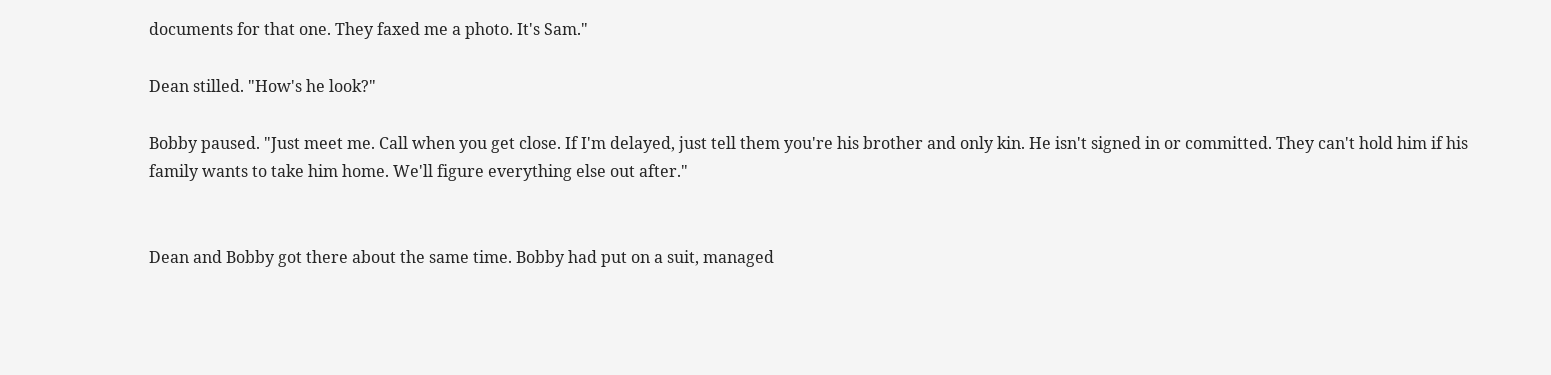documents for that one. They faxed me a photo. It's Sam."

Dean stilled. "How's he look?"

Bobby paused. "Just meet me. Call when you get close. If I'm delayed, just tell them you're his brother and only kin. He isn't signed in or committed. They can't hold him if his family wants to take him home. We'll figure everything else out after."


Dean and Bobby got there about the same time. Bobby had put on a suit, managed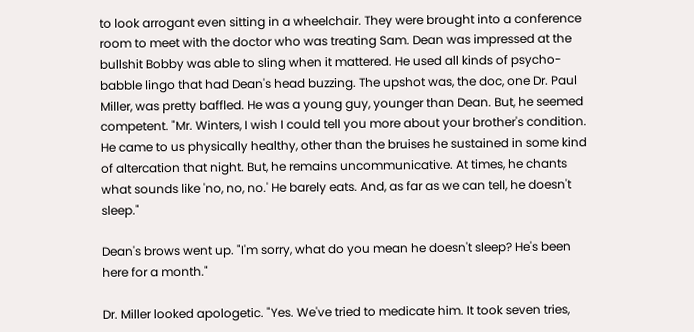to look arrogant even sitting in a wheelchair. They were brought into a conference room to meet with the doctor who was treating Sam. Dean was impressed at the bullshit Bobby was able to sling when it mattered. He used all kinds of psycho-babble lingo that had Dean's head buzzing. The upshot was, the doc, one Dr. Paul Miller, was pretty baffled. He was a young guy, younger than Dean. But, he seemed competent. "Mr. Winters, I wish I could tell you more about your brother's condition. He came to us physically healthy, other than the bruises he sustained in some kind of altercation that night. But, he remains uncommunicative. At times, he chants what sounds like 'no, no, no.' He barely eats. And, as far as we can tell, he doesn't sleep."

Dean's brows went up. "I'm sorry, what do you mean he doesn't sleep? He's been here for a month."

Dr. Miller looked apologetic. "Yes. We've tried to medicate him. It took seven tries,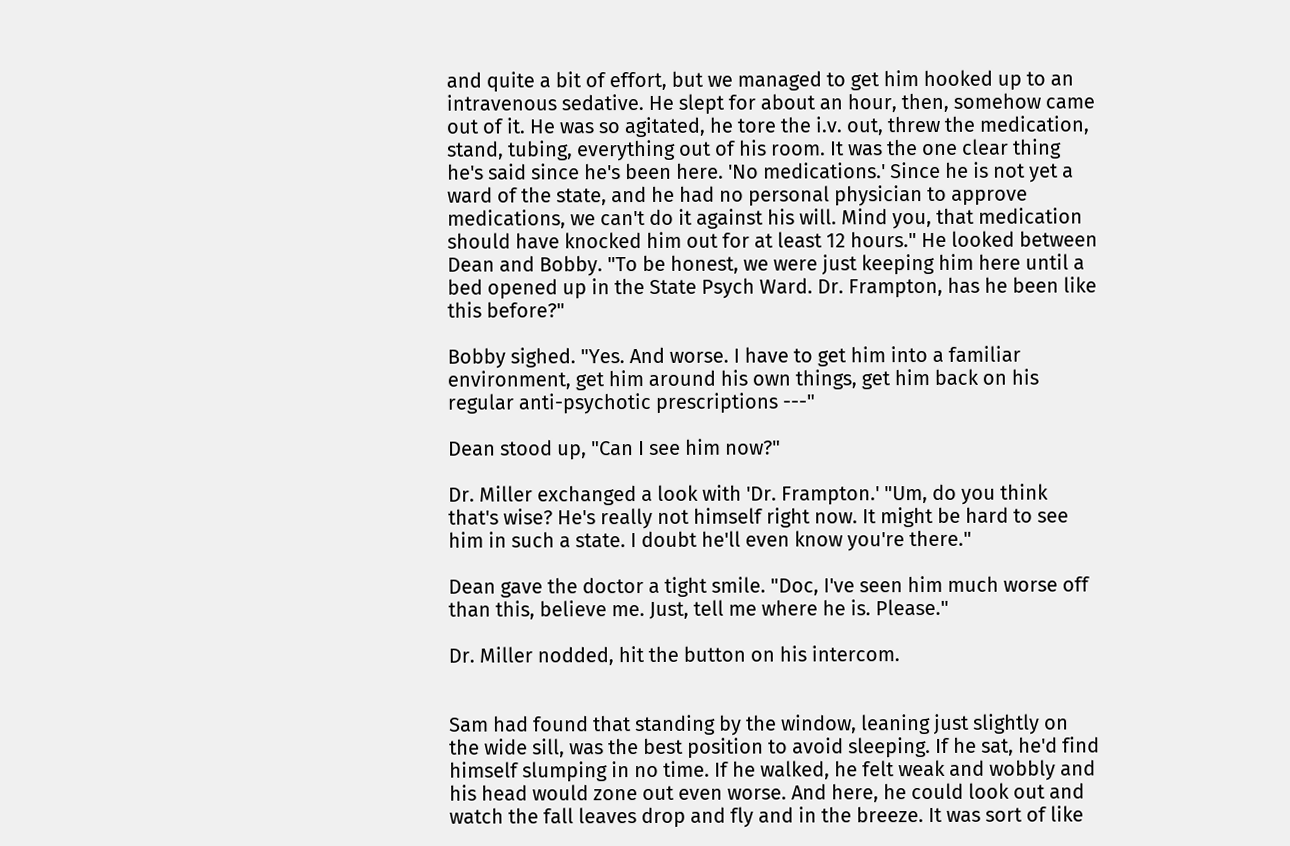and quite a bit of effort, but we managed to get him hooked up to an intravenous sedative. He slept for about an hour, then, somehow came out of it. He was so agitated, he tore the i.v. out, threw the medication, stand, tubing, everything out of his room. It was the one clear thing he's said since he's been here. 'No medications.' Since he is not yet a ward of the state, and he had no personal physician to approve medications, we can't do it against his will. Mind you, that medication should have knocked him out for at least 12 hours." He looked between Dean and Bobby. "To be honest, we were just keeping him here until a bed opened up in the State Psych Ward. Dr. Frampton, has he been like this before?"

Bobby sighed. "Yes. And worse. I have to get him into a familiar environment, get him around his own things, get him back on his regular anti-psychotic prescriptions ---"

Dean stood up, "Can I see him now?"

Dr. Miller exchanged a look with 'Dr. Frampton.' "Um, do you think that's wise? He's really not himself right now. It might be hard to see him in such a state. I doubt he'll even know you're there."

Dean gave the doctor a tight smile. "Doc, I've seen him much worse off than this, believe me. Just, tell me where he is. Please."

Dr. Miller nodded, hit the button on his intercom.


Sam had found that standing by the window, leaning just slightly on the wide sill, was the best position to avoid sleeping. If he sat, he'd find himself slumping in no time. If he walked, he felt weak and wobbly and his head would zone out even worse. And here, he could look out and watch the fall leaves drop and fly and in the breeze. It was sort of like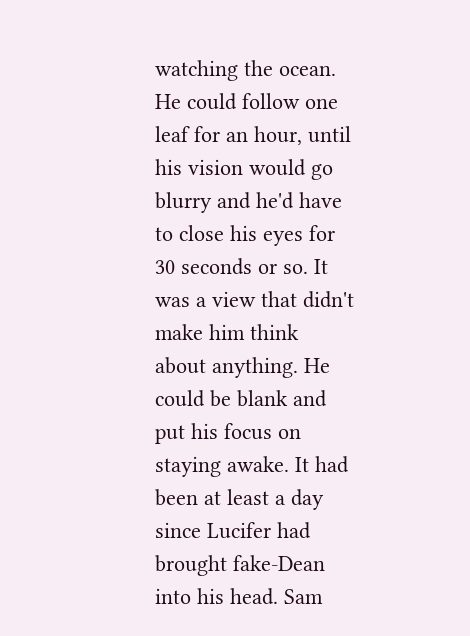watching the ocean. He could follow one leaf for an hour, until his vision would go blurry and he'd have to close his eyes for 30 seconds or so. It was a view that didn't make him think about anything. He could be blank and put his focus on staying awake. It had been at least a day since Lucifer had brought fake-Dean into his head. Sam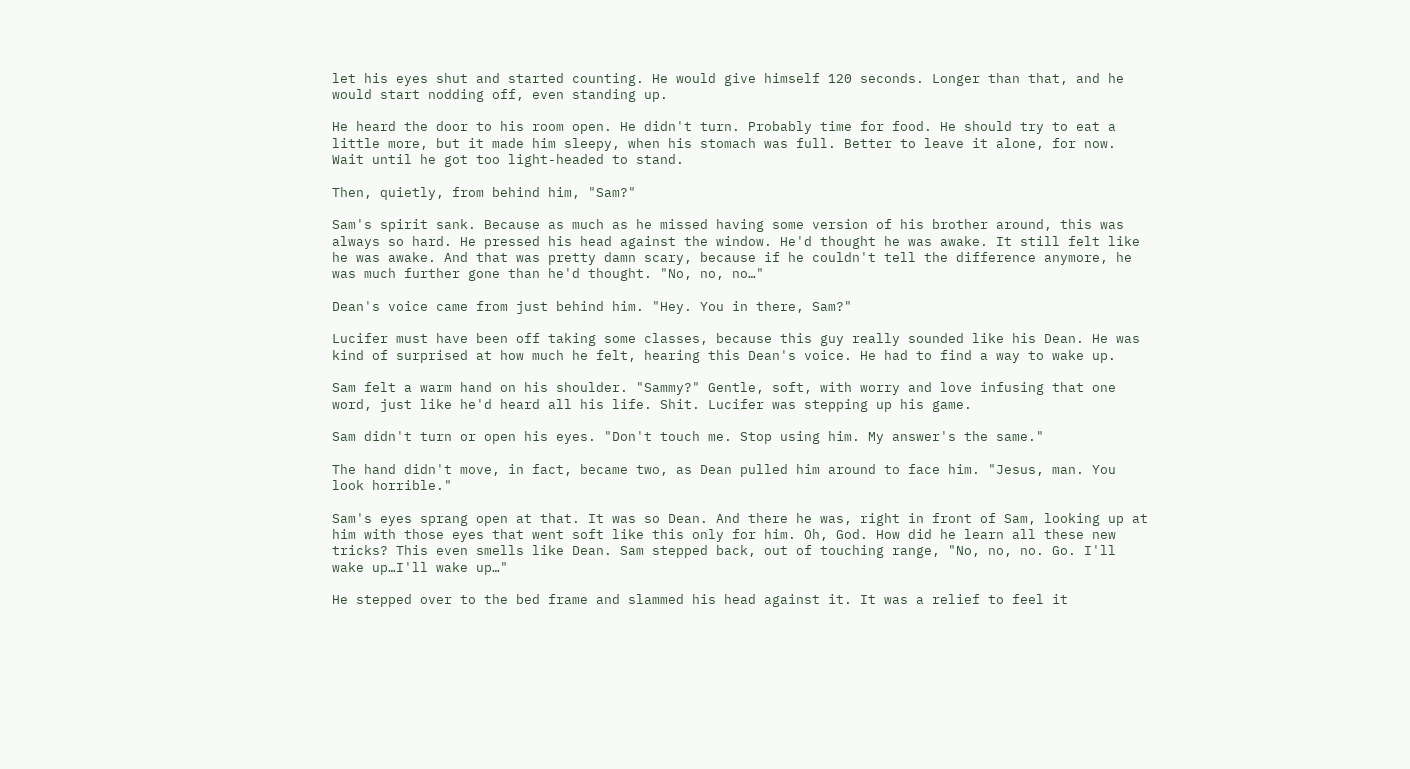let his eyes shut and started counting. He would give himself 120 seconds. Longer than that, and he would start nodding off, even standing up.

He heard the door to his room open. He didn't turn. Probably time for food. He should try to eat a little more, but it made him sleepy, when his stomach was full. Better to leave it alone, for now. Wait until he got too light-headed to stand.

Then, quietly, from behind him, "Sam?"

Sam's spirit sank. Because as much as he missed having some version of his brother around, this was always so hard. He pressed his head against the window. He'd thought he was awake. It still felt like he was awake. And that was pretty damn scary, because if he couldn't tell the difference anymore, he was much further gone than he'd thought. "No, no, no…"

Dean's voice came from just behind him. "Hey. You in there, Sam?"

Lucifer must have been off taking some classes, because this guy really sounded like his Dean. He was kind of surprised at how much he felt, hearing this Dean's voice. He had to find a way to wake up.

Sam felt a warm hand on his shoulder. "Sammy?" Gentle, soft, with worry and love infusing that one word, just like he'd heard all his life. Shit. Lucifer was stepping up his game.

Sam didn't turn or open his eyes. "Don't touch me. Stop using him. My answer's the same."

The hand didn't move, in fact, became two, as Dean pulled him around to face him. "Jesus, man. You look horrible."

Sam's eyes sprang open at that. It was so Dean. And there he was, right in front of Sam, looking up at him with those eyes that went soft like this only for him. Oh, God. How did he learn all these new tricks? This even smells like Dean. Sam stepped back, out of touching range, "No, no, no. Go. I'll wake up…I'll wake up…"

He stepped over to the bed frame and slammed his head against it. It was a relief to feel it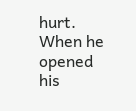hurt. When he opened his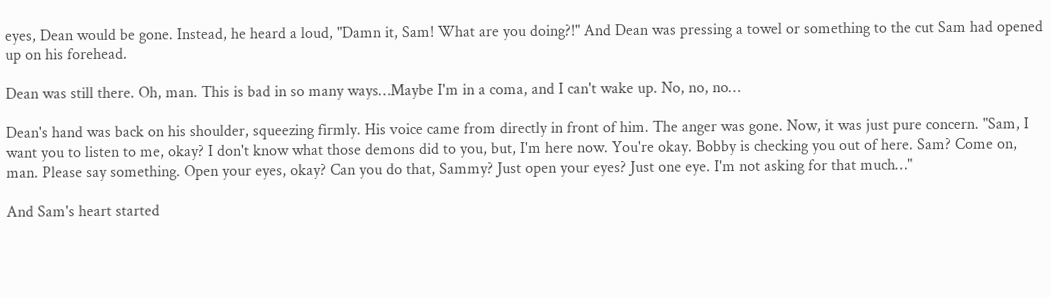eyes, Dean would be gone. Instead, he heard a loud, "Damn it, Sam! What are you doing?!" And Dean was pressing a towel or something to the cut Sam had opened up on his forehead.

Dean was still there. Oh, man. This is bad in so many ways…Maybe I'm in a coma, and I can't wake up. No, no, no…

Dean's hand was back on his shoulder, squeezing firmly. His voice came from directly in front of him. The anger was gone. Now, it was just pure concern. "Sam, I want you to listen to me, okay? I don't know what those demons did to you, but, I'm here now. You're okay. Bobby is checking you out of here. Sam? Come on, man. Please say something. Open your eyes, okay? Can you do that, Sammy? Just open your eyes? Just one eye. I'm not asking for that much…"

And Sam's heart started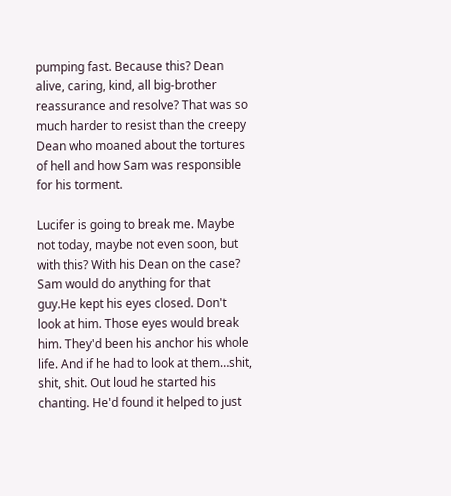pumping fast. Because this? Dean alive, caring, kind, all big-brother reassurance and resolve? That was so much harder to resist than the creepy Dean who moaned about the tortures of hell and how Sam was responsible for his torment.

Lucifer is going to break me. Maybe not today, maybe not even soon, but with this? With his Dean on the case? Sam would do anything for that guy.He kept his eyes closed. Don't look at him. Those eyes would break him. They'd been his anchor his whole life. And if he had to look at them…shit, shit, shit. Out loud he started his chanting. He'd found it helped to just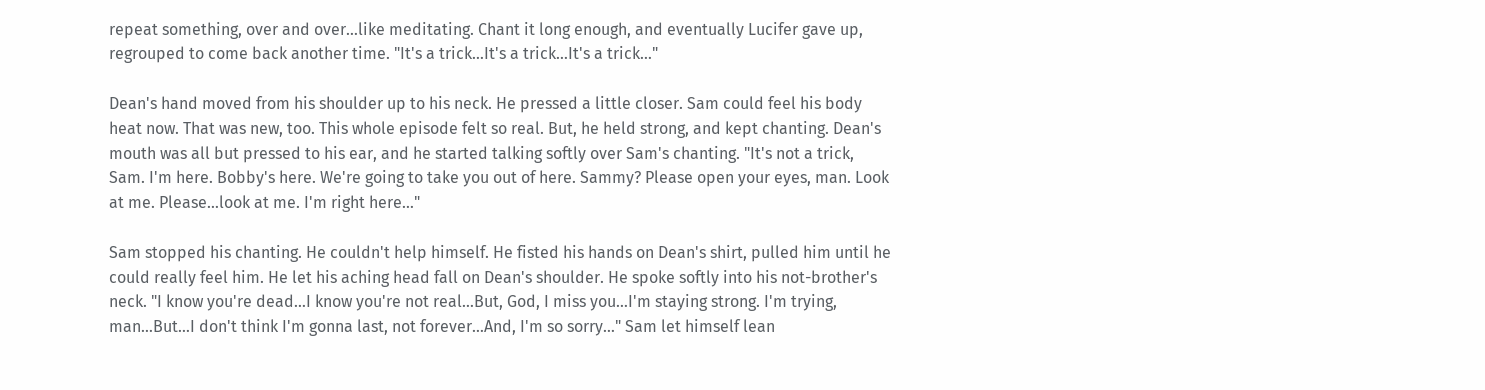repeat something, over and over…like meditating. Chant it long enough, and eventually Lucifer gave up, regrouped to come back another time. "It's a trick…It's a trick…It's a trick…"

Dean's hand moved from his shoulder up to his neck. He pressed a little closer. Sam could feel his body heat now. That was new, too. This whole episode felt so real. But, he held strong, and kept chanting. Dean's mouth was all but pressed to his ear, and he started talking softly over Sam's chanting. "It's not a trick, Sam. I'm here. Bobby's here. We're going to take you out of here. Sammy? Please open your eyes, man. Look at me. Please…look at me. I'm right here…"

Sam stopped his chanting. He couldn't help himself. He fisted his hands on Dean's shirt, pulled him until he could really feel him. He let his aching head fall on Dean's shoulder. He spoke softly into his not-brother's neck. "I know you're dead…I know you're not real…But, God, I miss you…I'm staying strong. I'm trying, man…But…I don't think I'm gonna last, not forever…And, I'm so sorry…" Sam let himself lean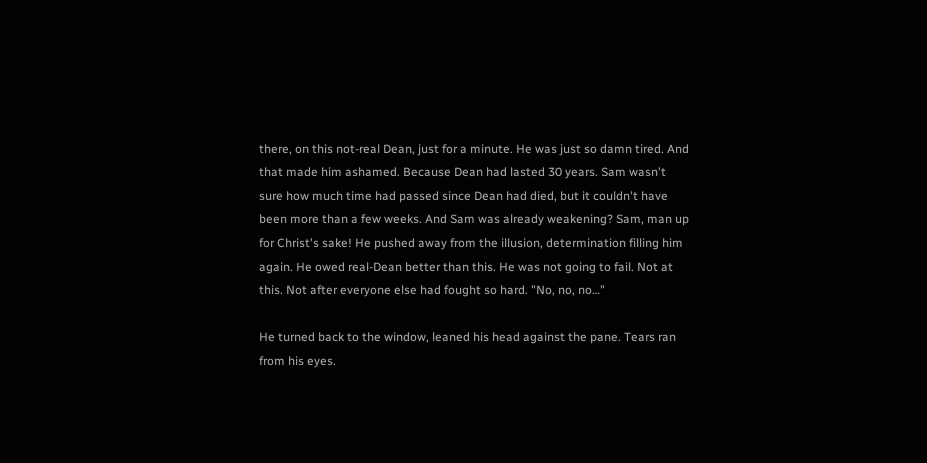there, on this not-real Dean, just for a minute. He was just so damn tired. And that made him ashamed. Because Dean had lasted 30 years. Sam wasn't sure how much time had passed since Dean had died, but it couldn't have been more than a few weeks. And Sam was already weakening? Sam, man up for Christ's sake! He pushed away from the illusion, determination filling him again. He owed real-Dean better than this. He was not going to fail. Not at this. Not after everyone else had fought so hard. "No, no, no…"

He turned back to the window, leaned his head against the pane. Tears ran from his eyes.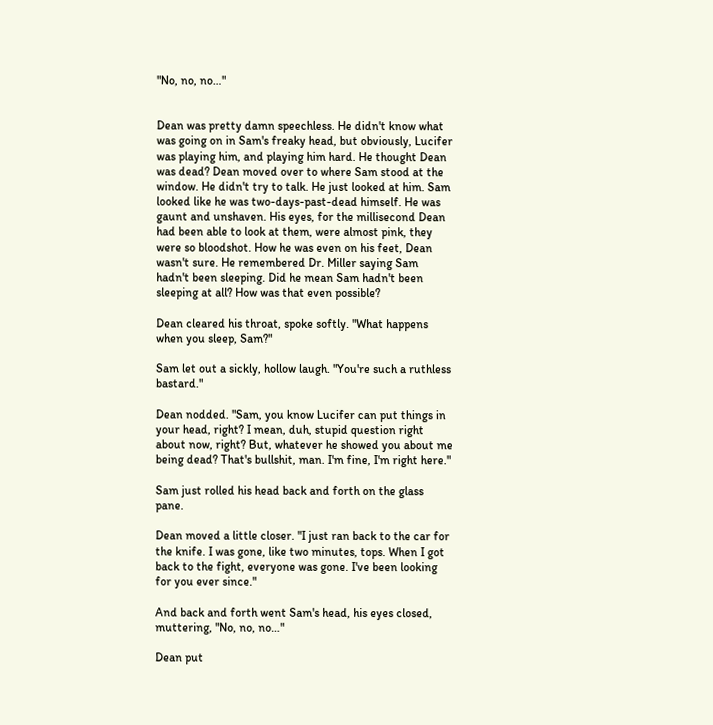"No, no, no…"


Dean was pretty damn speechless. He didn't know what was going on in Sam's freaky head, but obviously, Lucifer was playing him, and playing him hard. He thought Dean was dead? Dean moved over to where Sam stood at the window. He didn't try to talk. He just looked at him. Sam looked like he was two-days-past-dead himself. He was gaunt and unshaven. His eyes, for the millisecond Dean had been able to look at them, were almost pink, they were so bloodshot. How he was even on his feet, Dean wasn't sure. He remembered Dr. Miller saying Sam hadn't been sleeping. Did he mean Sam hadn't been sleeping at all? How was that even possible?

Dean cleared his throat, spoke softly. "What happens when you sleep, Sam?"

Sam let out a sickly, hollow laugh. "You're such a ruthless bastard."

Dean nodded. "Sam, you know Lucifer can put things in your head, right? I mean, duh, stupid question right about now, right? But, whatever he showed you about me being dead? That's bullshit, man. I'm fine, I'm right here."

Sam just rolled his head back and forth on the glass pane.

Dean moved a little closer. "I just ran back to the car for the knife. I was gone, like two minutes, tops. When I got back to the fight, everyone was gone. I've been looking for you ever since."

And back and forth went Sam's head, his eyes closed, muttering, "No, no, no…"

Dean put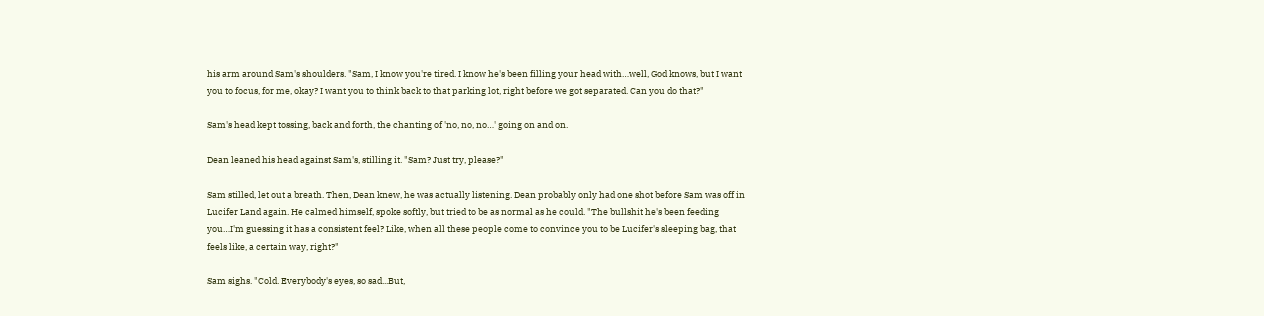his arm around Sam's shoulders. "Sam, I know you're tired. I know he's been filling your head with…well, God knows, but I want you to focus, for me, okay? I want you to think back to that parking lot, right before we got separated. Can you do that?"

Sam's head kept tossing, back and forth, the chanting of 'no, no, no…' going on and on.

Dean leaned his head against Sam's, stilling it. "Sam? Just try, please?"

Sam stilled, let out a breath. Then, Dean knew, he was actually listening. Dean probably only had one shot before Sam was off in Lucifer Land again. He calmed himself, spoke softly, but tried to be as normal as he could. "The bullshit he's been feeding you…I'm guessing it has a consistent feel? Like, when all these people come to convince you to be Lucifer's sleeping bag, that feels like, a certain way, right?"

Sam sighs. "Cold. Everybody's eyes, so sad...But,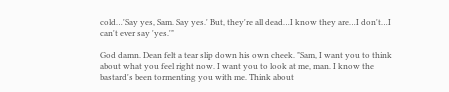cold…'Say yes, Sam. Say yes.' But, they're all dead…I know they are…I don't…I can't ever say 'yes.'"

God damn. Dean felt a tear slip down his own cheek. "Sam, I want you to think about what you feel right now. I want you to look at me, man. I know the bastard's been tormenting you with me. Think about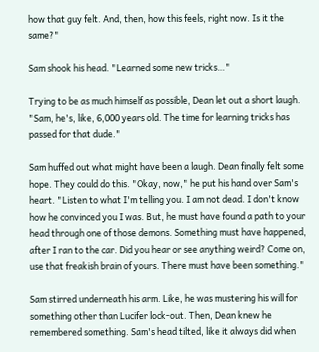how that guy felt. And, then, how this feels, right now. Is it the same?"

Sam shook his head. "Learned some new tricks…"

Trying to be as much himself as possible, Dean let out a short laugh. "Sam, he's, like, 6,000 years old. The time for learning tricks has passed for that dude."

Sam huffed out what might have been a laugh. Dean finally felt some hope. They could do this. "Okay, now," he put his hand over Sam's heart. "Listen to what I'm telling you. I am not dead. I don't know how he convinced you I was. But, he must have found a path to your head through one of those demons. Something must have happened, after I ran to the car. Did you hear or see anything weird? Come on, use that freakish brain of yours. There must have been something."

Sam stirred underneath his arm. Like, he was mustering his will for something other than Lucifer lock-out. Then, Dean knew he remembered something. Sam's head tilted, like it always did when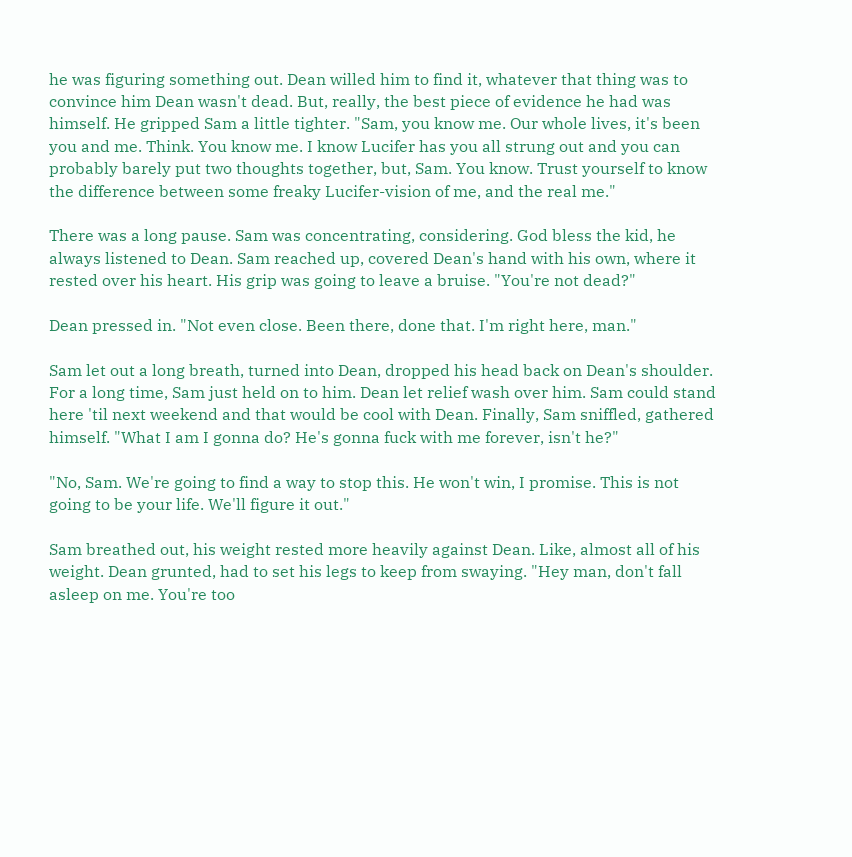he was figuring something out. Dean willed him to find it, whatever that thing was to convince him Dean wasn't dead. But, really, the best piece of evidence he had was himself. He gripped Sam a little tighter. "Sam, you know me. Our whole lives, it's been you and me. Think. You know me. I know Lucifer has you all strung out and you can probably barely put two thoughts together, but, Sam. You know. Trust yourself to know the difference between some freaky Lucifer-vision of me, and the real me."

There was a long pause. Sam was concentrating, considering. God bless the kid, he always listened to Dean. Sam reached up, covered Dean's hand with his own, where it rested over his heart. His grip was going to leave a bruise. "You're not dead?"

Dean pressed in. "Not even close. Been there, done that. I'm right here, man."

Sam let out a long breath, turned into Dean, dropped his head back on Dean's shoulder. For a long time, Sam just held on to him. Dean let relief wash over him. Sam could stand here 'til next weekend and that would be cool with Dean. Finally, Sam sniffled, gathered himself. "What I am I gonna do? He's gonna fuck with me forever, isn't he?"

"No, Sam. We're going to find a way to stop this. He won't win, I promise. This is not going to be your life. We'll figure it out."

Sam breathed out, his weight rested more heavily against Dean. Like, almost all of his weight. Dean grunted, had to set his legs to keep from swaying. "Hey man, don't fall asleep on me. You're too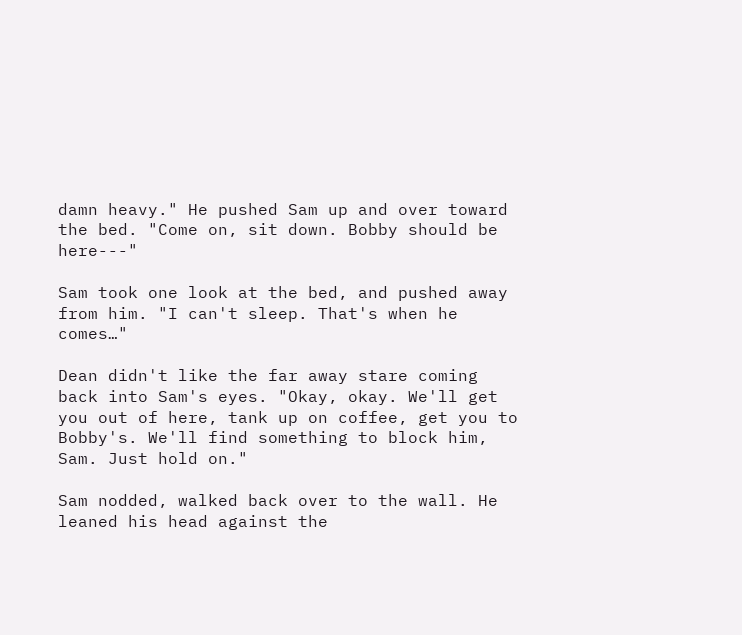damn heavy." He pushed Sam up and over toward the bed. "Come on, sit down. Bobby should be here---"

Sam took one look at the bed, and pushed away from him. "I can't sleep. That's when he comes…"

Dean didn't like the far away stare coming back into Sam's eyes. "Okay, okay. We'll get you out of here, tank up on coffee, get you to Bobby's. We'll find something to block him, Sam. Just hold on."

Sam nodded, walked back over to the wall. He leaned his head against the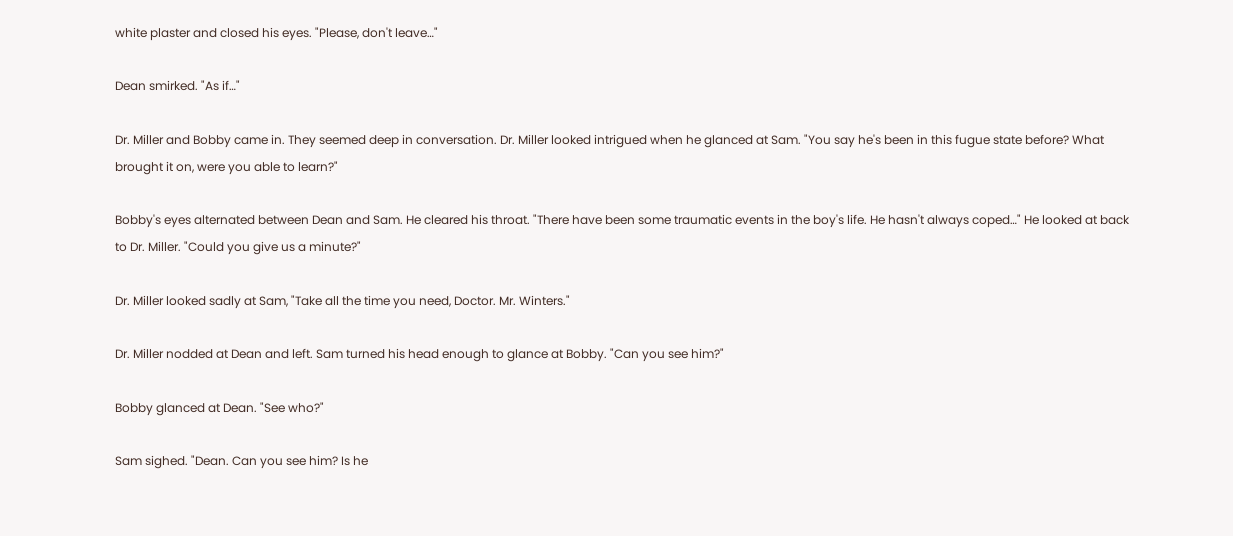white plaster and closed his eyes. "Please, don't leave…"

Dean smirked. "As if…"

Dr. Miller and Bobby came in. They seemed deep in conversation. Dr. Miller looked intrigued when he glanced at Sam. "You say he's been in this fugue state before? What brought it on, were you able to learn?"

Bobby's eyes alternated between Dean and Sam. He cleared his throat. "There have been some traumatic events in the boy's life. He hasn't always coped…" He looked at back to Dr. Miller. "Could you give us a minute?"

Dr. Miller looked sadly at Sam, "Take all the time you need, Doctor. Mr. Winters."

Dr. Miller nodded at Dean and left. Sam turned his head enough to glance at Bobby. "Can you see him?"

Bobby glanced at Dean. "See who?"

Sam sighed. "Dean. Can you see him? Is he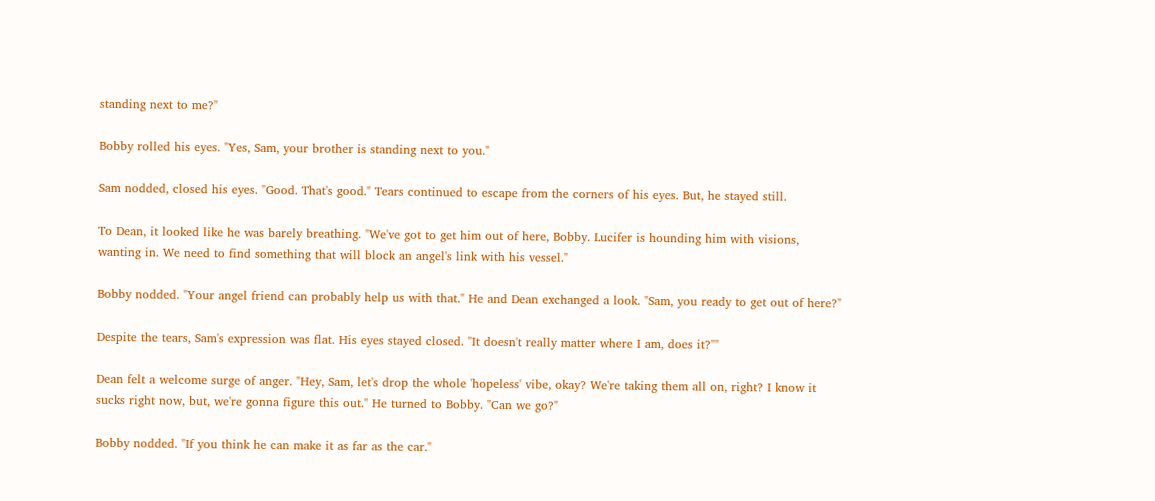standing next to me?"

Bobby rolled his eyes. "Yes, Sam, your brother is standing next to you."

Sam nodded, closed his eyes. "Good. That's good." Tears continued to escape from the corners of his eyes. But, he stayed still.

To Dean, it looked like he was barely breathing. "We've got to get him out of here, Bobby. Lucifer is hounding him with visions, wanting in. We need to find something that will block an angel's link with his vessel."

Bobby nodded. "Your angel friend can probably help us with that." He and Dean exchanged a look. "Sam, you ready to get out of here?"

Despite the tears, Sam's expression was flat. His eyes stayed closed. "It doesn't really matter where I am, does it?""

Dean felt a welcome surge of anger. "Hey, Sam, let's drop the whole 'hopeless' vibe, okay? We're taking them all on, right? I know it sucks right now, but, we're gonna figure this out." He turned to Bobby. "Can we go?"

Bobby nodded. "If you think he can make it as far as the car."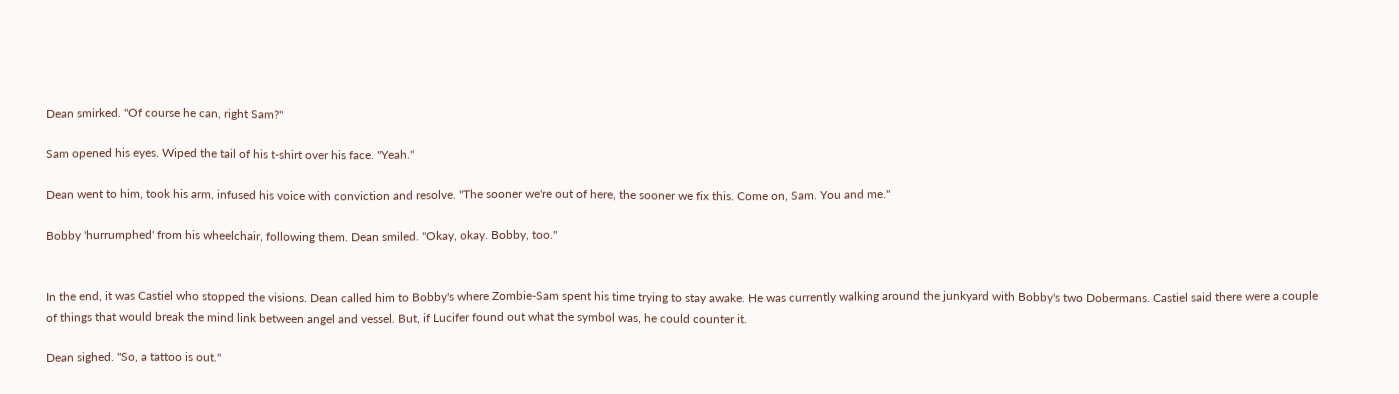Dean smirked. "Of course he can, right Sam?"

Sam opened his eyes. Wiped the tail of his t-shirt over his face. "Yeah."

Dean went to him, took his arm, infused his voice with conviction and resolve. "The sooner we're out of here, the sooner we fix this. Come on, Sam. You and me."

Bobby 'hurrumphed' from his wheelchair, following them. Dean smiled. "Okay, okay. Bobby, too."


In the end, it was Castiel who stopped the visions. Dean called him to Bobby's where Zombie-Sam spent his time trying to stay awake. He was currently walking around the junkyard with Bobby's two Dobermans. Castiel said there were a couple of things that would break the mind link between angel and vessel. But, if Lucifer found out what the symbol was, he could counter it.

Dean sighed. "So, a tattoo is out."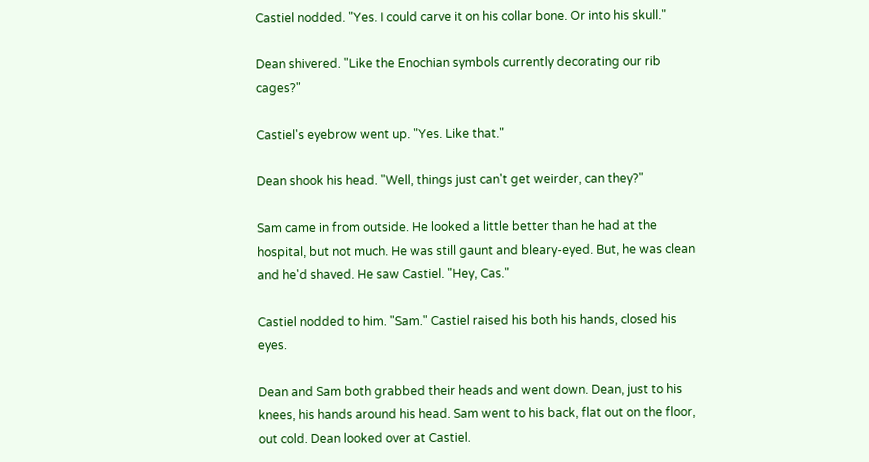Castiel nodded. "Yes. I could carve it on his collar bone. Or into his skull."

Dean shivered. "Like the Enochian symbols currently decorating our rib cages?"

Castiel's eyebrow went up. "Yes. Like that."

Dean shook his head. "Well, things just can't get weirder, can they?"

Sam came in from outside. He looked a little better than he had at the hospital, but not much. He was still gaunt and bleary-eyed. But, he was clean and he'd shaved. He saw Castiel. "Hey, Cas."

Castiel nodded to him. "Sam." Castiel raised his both his hands, closed his eyes.

Dean and Sam both grabbed their heads and went down. Dean, just to his knees, his hands around his head. Sam went to his back, flat out on the floor, out cold. Dean looked over at Castiel.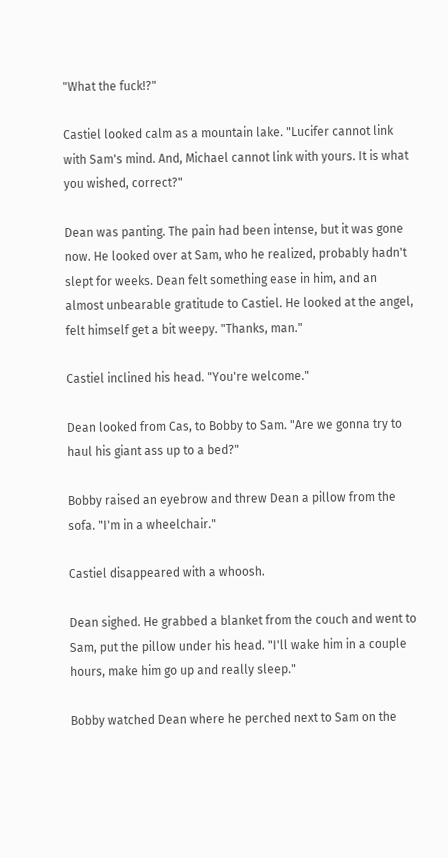"What the fuck!?"

Castiel looked calm as a mountain lake. "Lucifer cannot link with Sam's mind. And, Michael cannot link with yours. It is what you wished, correct?"

Dean was panting. The pain had been intense, but it was gone now. He looked over at Sam, who he realized, probably hadn't slept for weeks. Dean felt something ease in him, and an almost unbearable gratitude to Castiel. He looked at the angel, felt himself get a bit weepy. "Thanks, man."

Castiel inclined his head. "You're welcome."

Dean looked from Cas, to Bobby to Sam. "Are we gonna try to haul his giant ass up to a bed?"

Bobby raised an eyebrow and threw Dean a pillow from the sofa. "I'm in a wheelchair."

Castiel disappeared with a whoosh.

Dean sighed. He grabbed a blanket from the couch and went to Sam, put the pillow under his head. "I'll wake him in a couple hours, make him go up and really sleep."

Bobby watched Dean where he perched next to Sam on the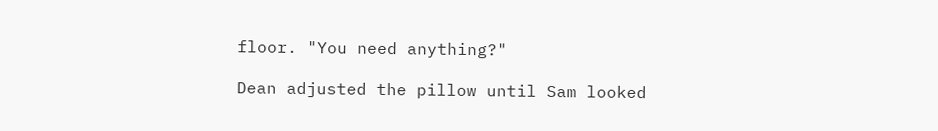floor. "You need anything?"

Dean adjusted the pillow until Sam looked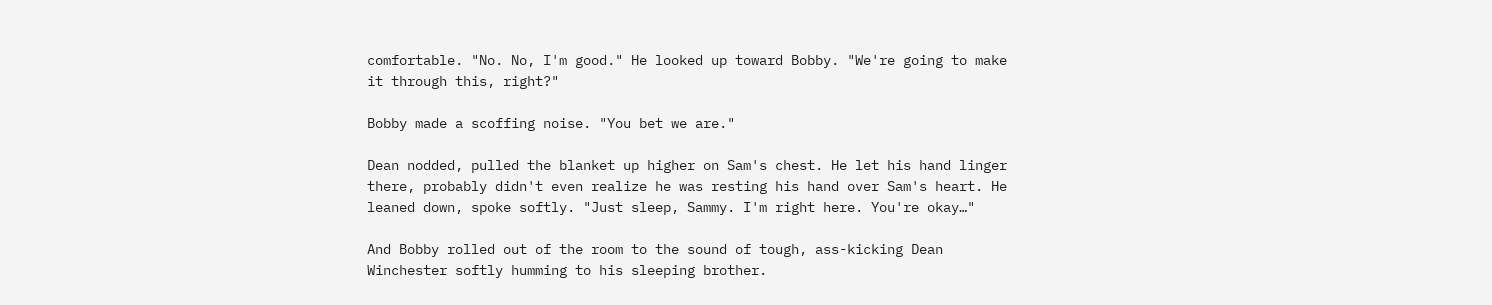comfortable. "No. No, I'm good." He looked up toward Bobby. "We're going to make it through this, right?"

Bobby made a scoffing noise. "You bet we are."

Dean nodded, pulled the blanket up higher on Sam's chest. He let his hand linger there, probably didn't even realize he was resting his hand over Sam's heart. He leaned down, spoke softly. "Just sleep, Sammy. I'm right here. You're okay…"

And Bobby rolled out of the room to the sound of tough, ass-kicking Dean Winchester softly humming to his sleeping brother.